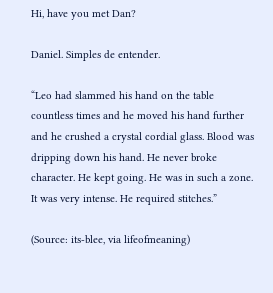Hi, have you met Dan?

Daniel. Simples de entender.

“Leo had slammed his hand on the table countless times and he moved his hand further and he crushed a crystal cordial glass. Blood was dripping down his hand. He never broke character. He kept going. He was in such a zone. It was very intense. He required stitches.”

(Source: its-blee, via lifeofmeaning)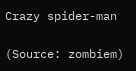Crazy spider-man

(Source: zombiem)